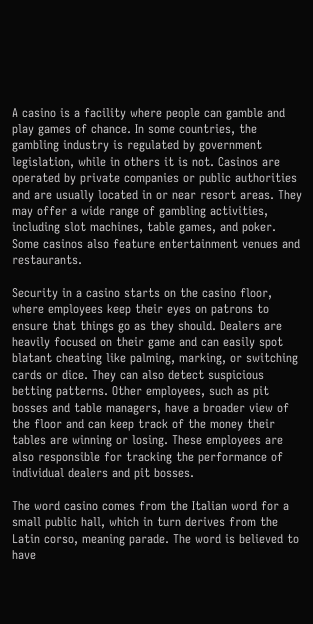A casino is a facility where people can gamble and play games of chance. In some countries, the gambling industry is regulated by government legislation, while in others it is not. Casinos are operated by private companies or public authorities and are usually located in or near resort areas. They may offer a wide range of gambling activities, including slot machines, table games, and poker. Some casinos also feature entertainment venues and restaurants.

Security in a casino starts on the casino floor, where employees keep their eyes on patrons to ensure that things go as they should. Dealers are heavily focused on their game and can easily spot blatant cheating like palming, marking, or switching cards or dice. They can also detect suspicious betting patterns. Other employees, such as pit bosses and table managers, have a broader view of the floor and can keep track of the money their tables are winning or losing. These employees are also responsible for tracking the performance of individual dealers and pit bosses.

The word casino comes from the Italian word for a small public hall, which in turn derives from the Latin corso, meaning parade. The word is believed to have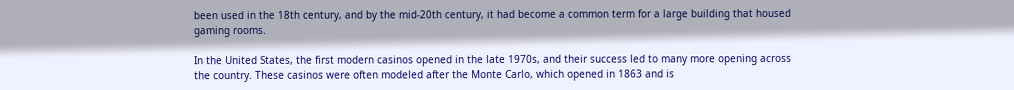been used in the 18th century, and by the mid-20th century, it had become a common term for a large building that housed gaming rooms.

In the United States, the first modern casinos opened in the late 1970s, and their success led to many more opening across the country. These casinos were often modeled after the Monte Carlo, which opened in 1863 and is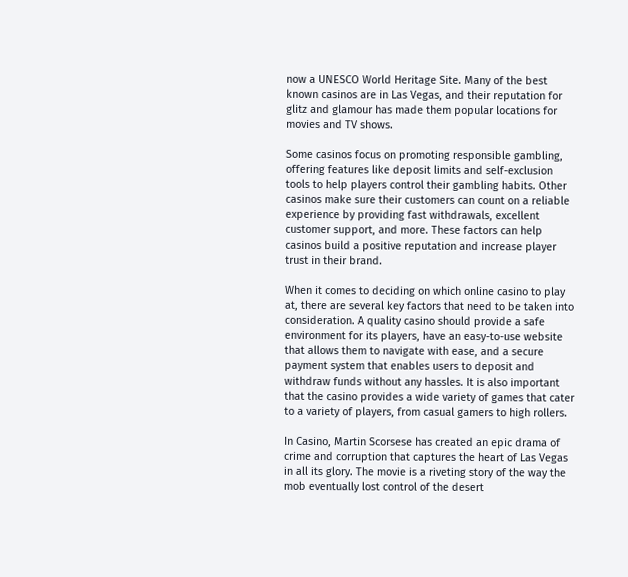now a UNESCO World Heritage Site. Many of the best known casinos are in Las Vegas, and their reputation for glitz and glamour has made them popular locations for movies and TV shows.

Some casinos focus on promoting responsible gambling, offering features like deposit limits and self-exclusion tools to help players control their gambling habits. Other casinos make sure their customers can count on a reliable experience by providing fast withdrawals, excellent customer support, and more. These factors can help casinos build a positive reputation and increase player trust in their brand.

When it comes to deciding on which online casino to play at, there are several key factors that need to be taken into consideration. A quality casino should provide a safe environment for its players, have an easy-to-use website that allows them to navigate with ease, and a secure payment system that enables users to deposit and withdraw funds without any hassles. It is also important that the casino provides a wide variety of games that cater to a variety of players, from casual gamers to high rollers.

In Casino, Martin Scorsese has created an epic drama of crime and corruption that captures the heart of Las Vegas in all its glory. The movie is a riveting story of the way the mob eventually lost control of the desert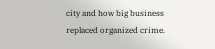city and how big business replaced organized crime.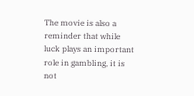The movie is also a reminder that while luck plays an important role in gambling, it is not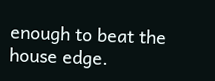enough to beat the house edge.